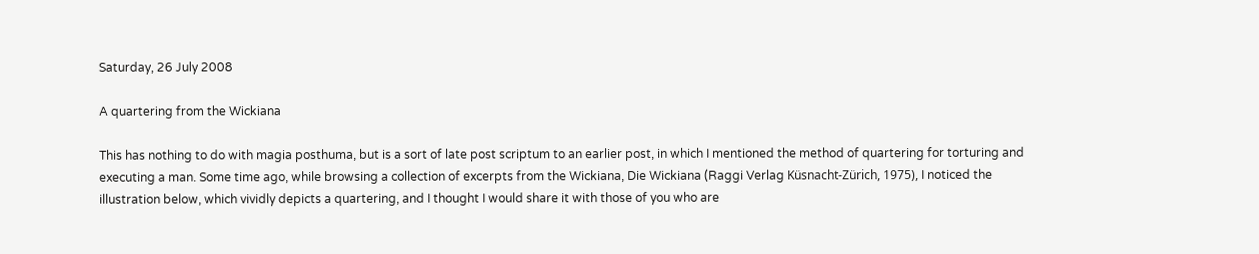Saturday, 26 July 2008

A quartering from the Wickiana

This has nothing to do with magia posthuma, but is a sort of late post scriptum to an earlier post, in which I mentioned the method of quartering for torturing and executing a man. Some time ago, while browsing a collection of excerpts from the Wickiana, Die Wickiana (Raggi Verlag Küsnacht-Zürich, 1975), I noticed the illustration below, which vividly depicts a quartering, and I thought I would share it with those of you who are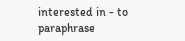interested in - to paraphrase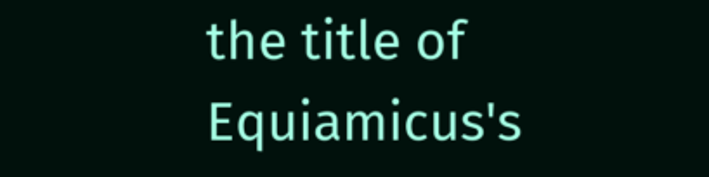the title of Equiamicus's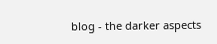blog - the darker aspects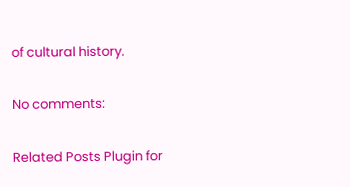of cultural history.

No comments:

Related Posts Plugin for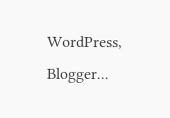WordPress, Blogger...